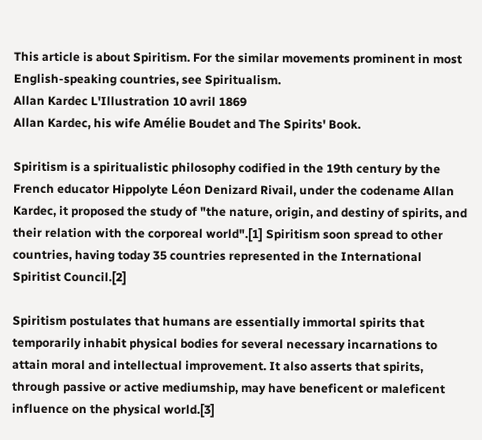This article is about Spiritism. For the similar movements prominent in most English-speaking countries, see Spiritualism.
Allan Kardec L'Illustration 10 avril 1869
Allan Kardec, his wife Amélie Boudet and The Spirits' Book.

Spiritism is a spiritualistic philosophy codified in the 19th century by the French educator Hippolyte Léon Denizard Rivail, under the codename Allan Kardec, it proposed the study of "the nature, origin, and destiny of spirits, and their relation with the corporeal world".[1] Spiritism soon spread to other countries, having today 35 countries represented in the International Spiritist Council.[2]

Spiritism postulates that humans are essentially immortal spirits that temporarily inhabit physical bodies for several necessary incarnations to attain moral and intellectual improvement. It also asserts that spirits, through passive or active mediumship, may have beneficent or maleficent influence on the physical world.[3]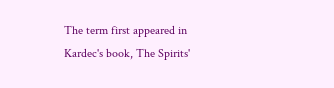The term first appeared in Kardec's book, The Spirits'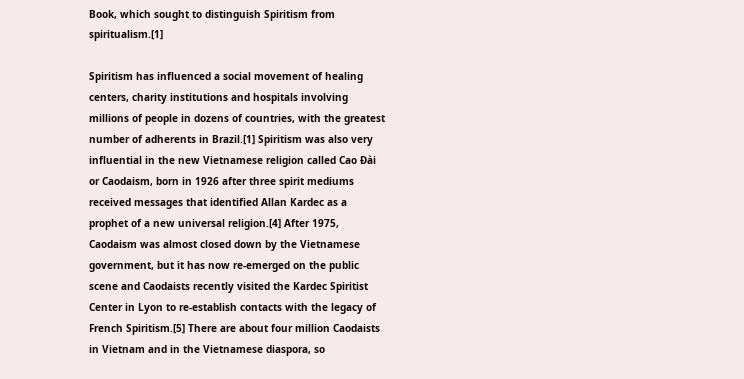Book, which sought to distinguish Spiritism from spiritualism.[1]

Spiritism has influenced a social movement of healing centers, charity institutions and hospitals involving millions of people in dozens of countries, with the greatest number of adherents in Brazil.[1] Spiritism was also very influential in the new Vietnamese religion called Cao Đài or Caodaism, born in 1926 after three spirit mediums received messages that identified Allan Kardec as a prophet of a new universal religion.[4] After 1975, Caodaism was almost closed down by the Vietnamese government, but it has now re-emerged on the public scene and Caodaists recently visited the Kardec Spiritist Center in Lyon to re-establish contacts with the legacy of French Spiritism.[5] There are about four million Caodaists in Vietnam and in the Vietnamese diaspora, so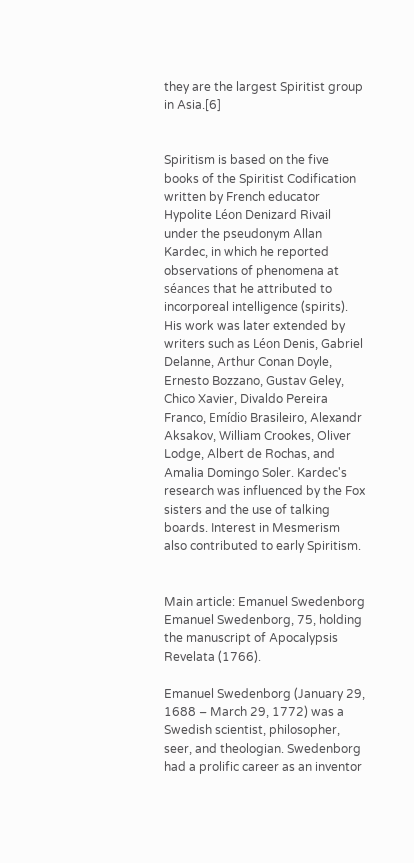they are the largest Spiritist group in Asia.[6]


Spiritism is based on the five books of the Spiritist Codification written by French educator Hypolite Léon Denizard Rivail under the pseudonym Allan Kardec, in which he reported observations of phenomena at séances that he attributed to incorporeal intelligence (spirits). His work was later extended by writers such as Léon Denis, Gabriel Delanne, Arthur Conan Doyle, Ernesto Bozzano, Gustav Geley, Chico Xavier, Divaldo Pereira Franco, Emídio Brasileiro, Alexandr Aksakov, William Crookes, Oliver Lodge, Albert de Rochas, and Amalia Domingo Soler. Kardec's research was influenced by the Fox sisters and the use of talking boards. Interest in Mesmerism also contributed to early Spiritism.


Main article: Emanuel Swedenborg
Emanuel Swedenborg, 75, holding the manuscript of Apocalypsis Revelata (1766).

Emanuel Swedenborg (January 29, 1688 – March 29, 1772) was a Swedish scientist, philosopher, seer, and theologian. Swedenborg had a prolific career as an inventor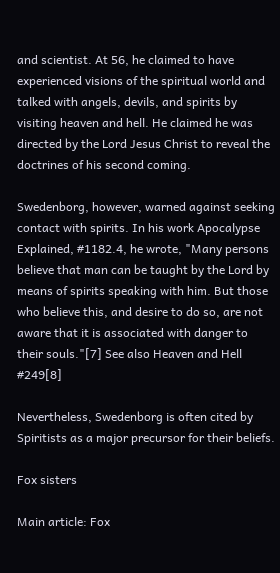and scientist. At 56, he claimed to have experienced visions of the spiritual world and talked with angels, devils, and spirits by visiting heaven and hell. He claimed he was directed by the Lord Jesus Christ to reveal the doctrines of his second coming.

Swedenborg, however, warned against seeking contact with spirits. In his work Apocalypse Explained, #1182.4, he wrote, "Many persons believe that man can be taught by the Lord by means of spirits speaking with him. But those who believe this, and desire to do so, are not aware that it is associated with danger to their souls."[7] See also Heaven and Hell #249[8]

Nevertheless, Swedenborg is often cited by Spiritists as a major precursor for their beliefs.

Fox sisters

Main article: Fox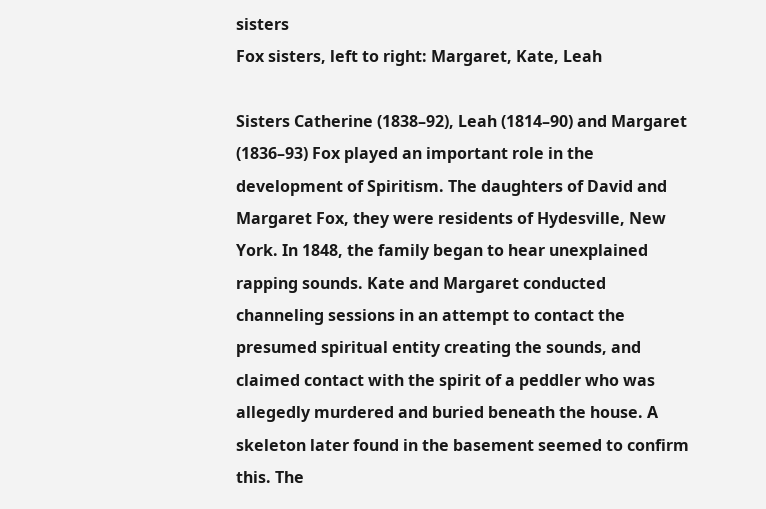sisters
Fox sisters, left to right: Margaret, Kate, Leah

Sisters Catherine (1838–92), Leah (1814–90) and Margaret (1836–93) Fox played an important role in the development of Spiritism. The daughters of David and Margaret Fox, they were residents of Hydesville, New York. In 1848, the family began to hear unexplained rapping sounds. Kate and Margaret conducted channeling sessions in an attempt to contact the presumed spiritual entity creating the sounds, and claimed contact with the spirit of a peddler who was allegedly murdered and buried beneath the house. A skeleton later found in the basement seemed to confirm this. The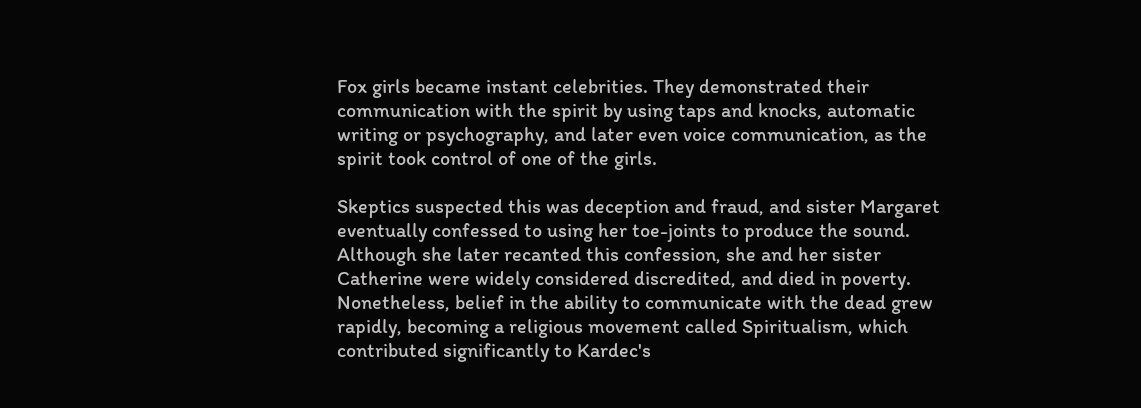Fox girls became instant celebrities. They demonstrated their communication with the spirit by using taps and knocks, automatic writing or psychography, and later even voice communication, as the spirit took control of one of the girls.

Skeptics suspected this was deception and fraud, and sister Margaret eventually confessed to using her toe-joints to produce the sound. Although she later recanted this confession, she and her sister Catherine were widely considered discredited, and died in poverty. Nonetheless, belief in the ability to communicate with the dead grew rapidly, becoming a religious movement called Spiritualism, which contributed significantly to Kardec's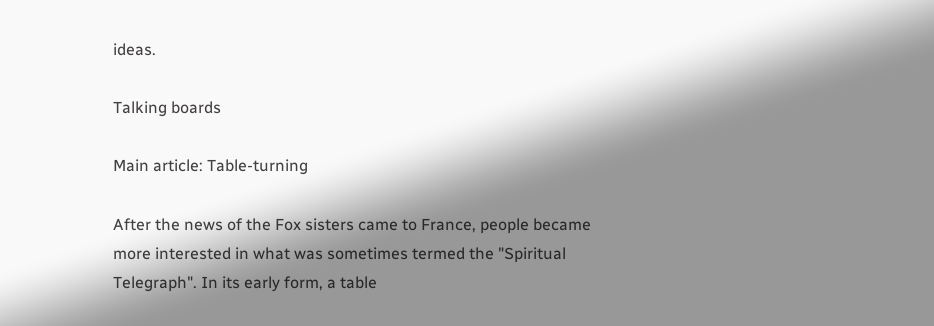ideas.

Talking boards

Main article: Table-turning

After the news of the Fox sisters came to France, people became more interested in what was sometimes termed the "Spiritual Telegraph". In its early form, a table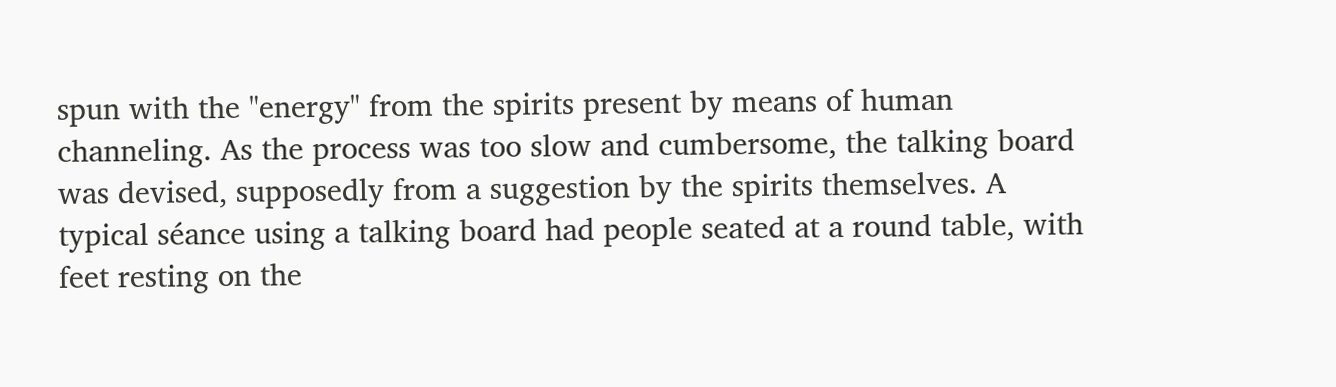spun with the "energy" from the spirits present by means of human channeling. As the process was too slow and cumbersome, the talking board was devised, supposedly from a suggestion by the spirits themselves. A typical séance using a talking board had people seated at a round table, with feet resting on the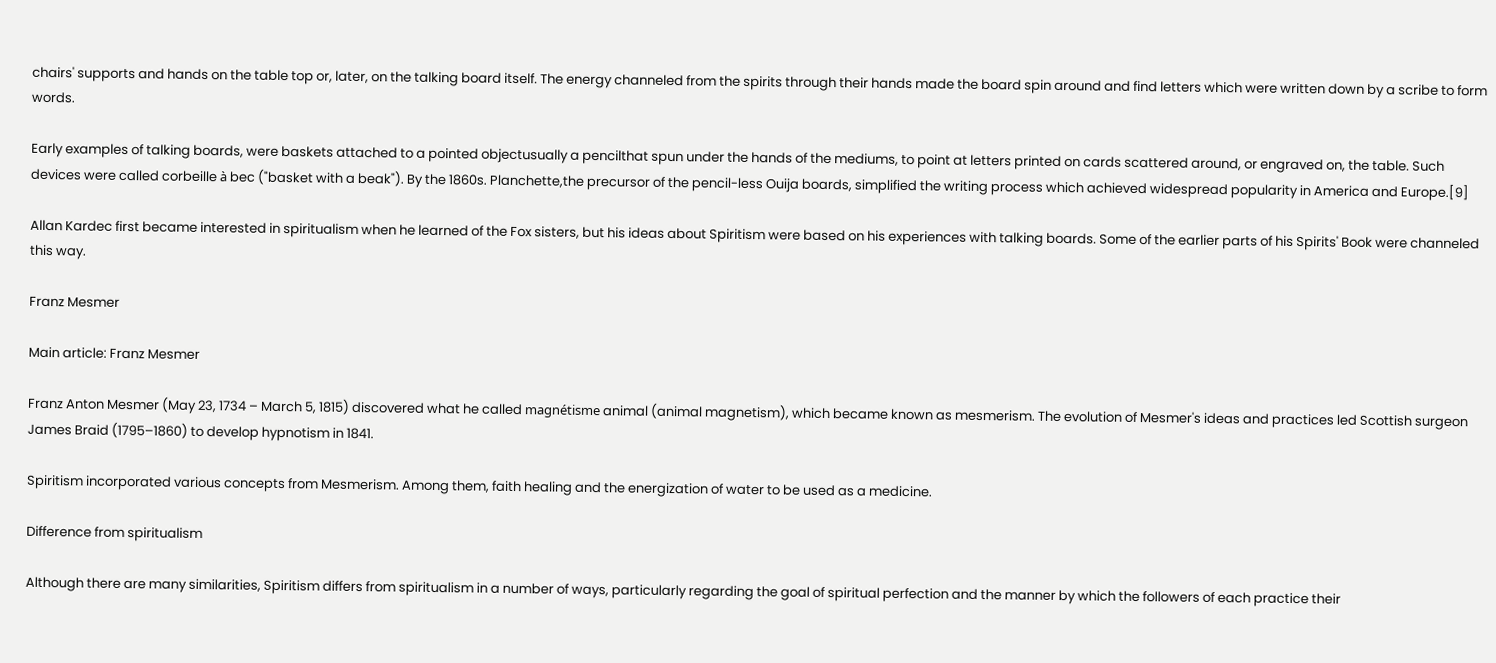chairs' supports and hands on the table top or, later, on the talking board itself. The energy channeled from the spirits through their hands made the board spin around and find letters which were written down by a scribe to form words.

Early examples of talking boards, were baskets attached to a pointed objectusually a pencilthat spun under the hands of the mediums, to point at letters printed on cards scattered around, or engraved on, the table. Such devices were called corbeille à bec ("basket with a beak"). By the 1860s. Planchette,the precursor of the pencil-less Ouija boards, simplified the writing process which achieved widespread popularity in America and Europe.[9]

Allan Kardec first became interested in spiritualism when he learned of the Fox sisters, but his ideas about Spiritism were based on his experiences with talking boards. Some of the earlier parts of his Spirits' Book were channeled this way.

Franz Mesmer

Main article: Franz Mesmer

Franz Anton Mesmer (May 23, 1734 – March 5, 1815) discovered what he called magnétisme animal (animal magnetism), which became known as mesmerism. The evolution of Mesmer's ideas and practices led Scottish surgeon James Braid (1795–1860) to develop hypnotism in 1841.

Spiritism incorporated various concepts from Mesmerism. Among them, faith healing and the energization of water to be used as a medicine.

Difference from spiritualism

Although there are many similarities, Spiritism differs from spiritualism in a number of ways, particularly regarding the goal of spiritual perfection and the manner by which the followers of each practice their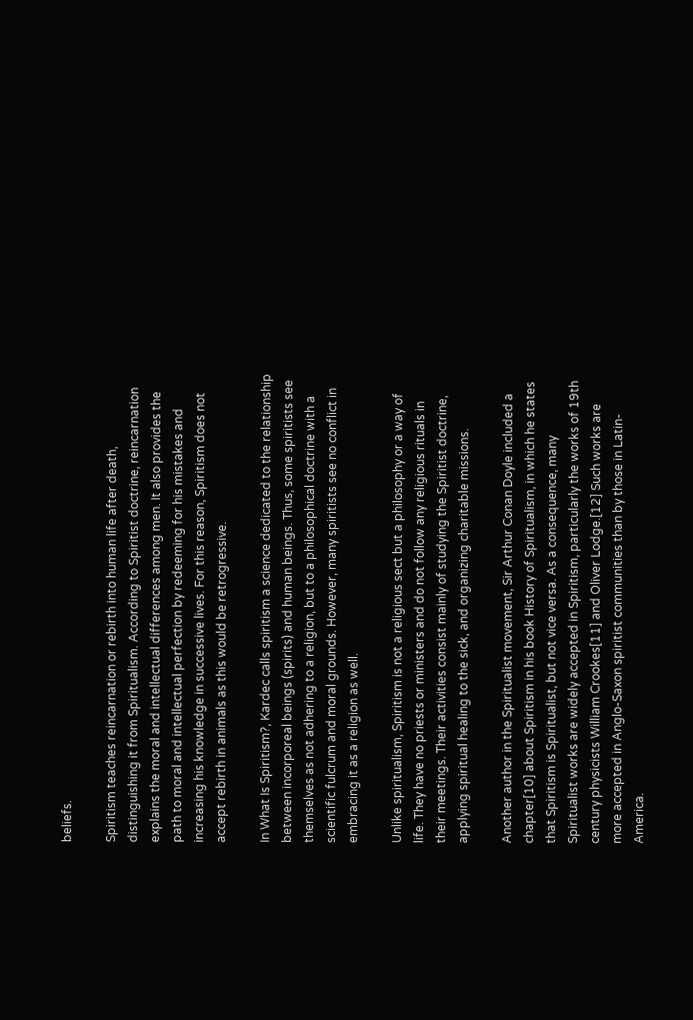beliefs.

Spiritism teaches reincarnation or rebirth into human life after death, distinguishing it from Spiritualism. According to Spiritist doctrine, reincarnation explains the moral and intellectual differences among men. It also provides the path to moral and intellectual perfection by redeeming for his mistakes and increasing his knowledge in successive lives. For this reason, Spiritism does not accept rebirth in animals as this would be retrogressive.

In What Is Spiritism?, Kardec calls spiritism a science dedicated to the relationship between incorporeal beings (spirits) and human beings. Thus, some spiritists see themselves as not adhering to a religion, but to a philosophical doctrine with a scientific fulcrum and moral grounds. However, many spiritists see no conflict in embracing it as a religion as well.

Unlike spiritualism, Spiritism is not a religious sect but a philosophy or a way of life. They have no priests or ministers and do not follow any religious rituals in their meetings. Their activities consist mainly of studying the Spiritist doctrine, applying spiritual healing to the sick, and organizing charitable missions.

Another author in the Spiritualist movement, Sir Arthur Conan Doyle included a chapter[10] about Spiritism in his book History of Spiritualism, in which he states that Spiritism is Spiritualist, but not vice versa. As a consequence, many Spiritualist works are widely accepted in Spiritism, particularly the works of 19th century physicists William Crookes[11] and Oliver Lodge.[12] Such works are more accepted in Anglo-Saxon spiritist communities than by those in Latin-America.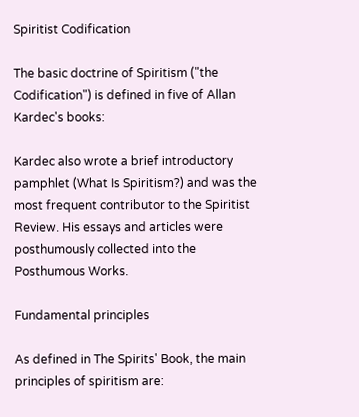Spiritist Codification

The basic doctrine of Spiritism ("the Codification") is defined in five of Allan Kardec's books:

Kardec also wrote a brief introductory pamphlet (What Is Spiritism?) and was the most frequent contributor to the Spiritist Review. His essays and articles were posthumously collected into the Posthumous Works.

Fundamental principles

As defined in The Spirits' Book, the main principles of spiritism are: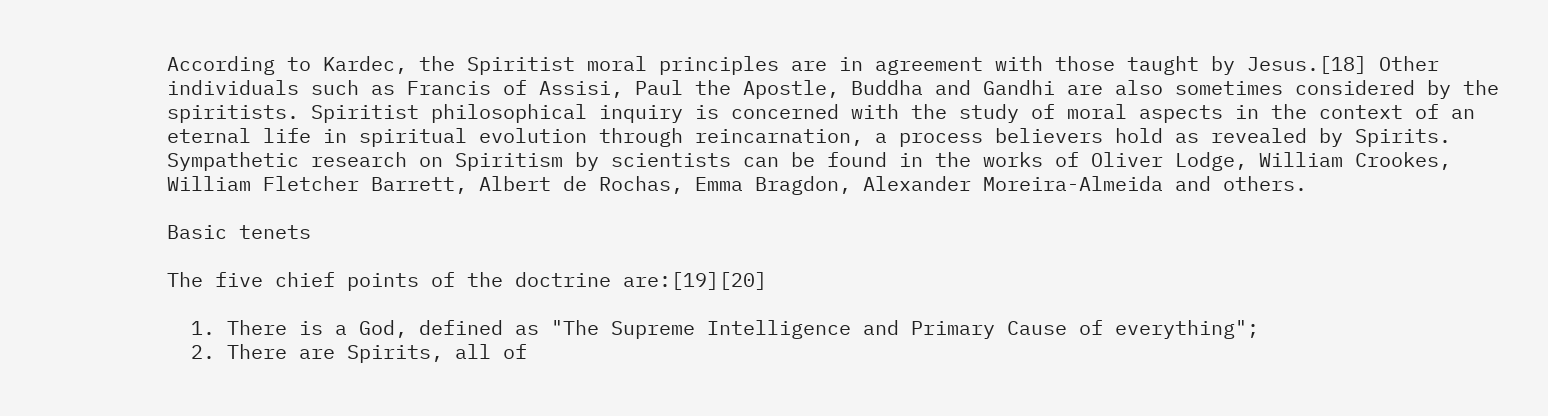According to Kardec, the Spiritist moral principles are in agreement with those taught by Jesus.[18] Other individuals such as Francis of Assisi, Paul the Apostle, Buddha and Gandhi are also sometimes considered by the spiritists. Spiritist philosophical inquiry is concerned with the study of moral aspects in the context of an eternal life in spiritual evolution through reincarnation, a process believers hold as revealed by Spirits. Sympathetic research on Spiritism by scientists can be found in the works of Oliver Lodge, William Crookes, William Fletcher Barrett, Albert de Rochas, Emma Bragdon, Alexander Moreira-Almeida and others.

Basic tenets

The five chief points of the doctrine are:[19][20]

  1. There is a God, defined as "The Supreme Intelligence and Primary Cause of everything";
  2. There are Spirits, all of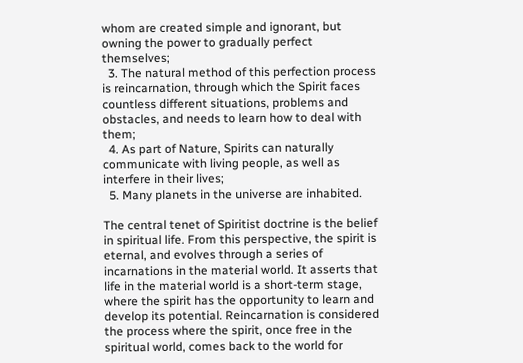whom are created simple and ignorant, but owning the power to gradually perfect themselves;
  3. The natural method of this perfection process is reincarnation, through which the Spirit faces countless different situations, problems and obstacles, and needs to learn how to deal with them;
  4. As part of Nature, Spirits can naturally communicate with living people, as well as interfere in their lives;
  5. Many planets in the universe are inhabited.

The central tenet of Spiritist doctrine is the belief in spiritual life. From this perspective, the spirit is eternal, and evolves through a series of incarnations in the material world. It asserts that life in the material world is a short-term stage, where the spirit has the opportunity to learn and develop its potential. Reincarnation is considered the process where the spirit, once free in the spiritual world, comes back to the world for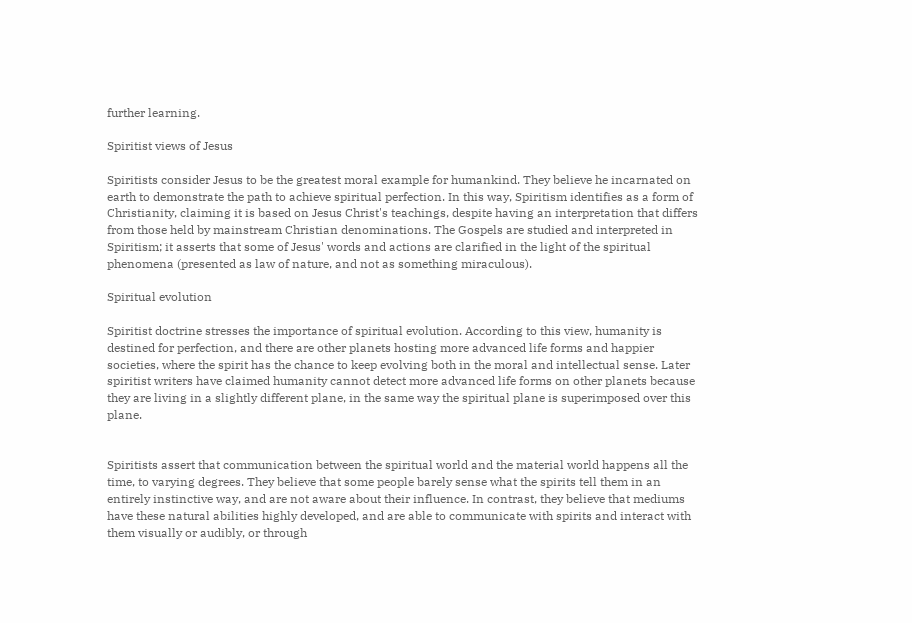further learning.

Spiritist views of Jesus

Spiritists consider Jesus to be the greatest moral example for humankind. They believe he incarnated on earth to demonstrate the path to achieve spiritual perfection. In this way, Spiritism identifies as a form of Christianity, claiming it is based on Jesus Christ's teachings, despite having an interpretation that differs from those held by mainstream Christian denominations. The Gospels are studied and interpreted in Spiritism; it asserts that some of Jesus' words and actions are clarified in the light of the spiritual phenomena (presented as law of nature, and not as something miraculous).

Spiritual evolution

Spiritist doctrine stresses the importance of spiritual evolution. According to this view, humanity is destined for perfection, and there are other planets hosting more advanced life forms and happier societies, where the spirit has the chance to keep evolving both in the moral and intellectual sense. Later spiritist writers have claimed humanity cannot detect more advanced life forms on other planets because they are living in a slightly different plane, in the same way the spiritual plane is superimposed over this plane.


Spiritists assert that communication between the spiritual world and the material world happens all the time, to varying degrees. They believe that some people barely sense what the spirits tell them in an entirely instinctive way, and are not aware about their influence. In contrast, they believe that mediums have these natural abilities highly developed, and are able to communicate with spirits and interact with them visually or audibly, or through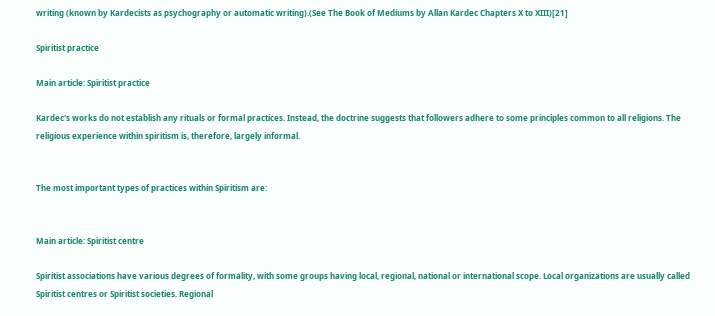writing (known by Kardecists as psychography or automatic writing).(See The Book of Mediums by Allan Kardec Chapters X to XIII)[21]

Spiritist practice

Main article: Spiritist practice

Kardec's works do not establish any rituals or formal practices. Instead, the doctrine suggests that followers adhere to some principles common to all religions. The religious experience within spiritism is, therefore, largely informal.


The most important types of practices within Spiritism are:


Main article: Spiritist centre

Spiritist associations have various degrees of formality, with some groups having local, regional, national or international scope. Local organizations are usually called Spiritist centres or Spiritist societies. Regional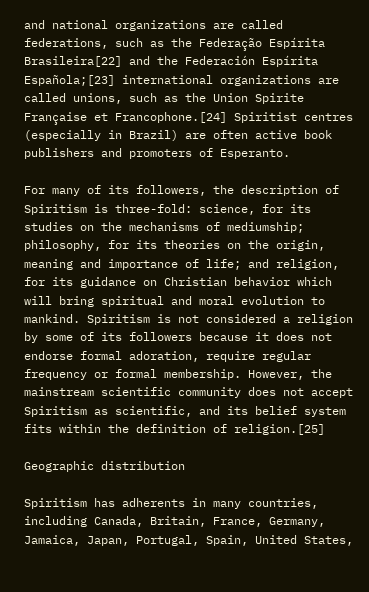and national organizations are called federations, such as the Federação Espírita Brasileira[22] and the Federación Espírita Española;[23] international organizations are called unions, such as the Union Spirite Française et Francophone.[24] Spiritist centres (especially in Brazil) are often active book publishers and promoters of Esperanto.

For many of its followers, the description of Spiritism is three-fold: science, for its studies on the mechanisms of mediumship; philosophy, for its theories on the origin, meaning and importance of life; and religion, for its guidance on Christian behavior which will bring spiritual and moral evolution to mankind. Spiritism is not considered a religion by some of its followers because it does not endorse formal adoration, require regular frequency or formal membership. However, the mainstream scientific community does not accept Spiritism as scientific, and its belief system fits within the definition of religion.[25]

Geographic distribution

Spiritism has adherents in many countries, including Canada, Britain, France, Germany, Jamaica, Japan, Portugal, Spain, United States,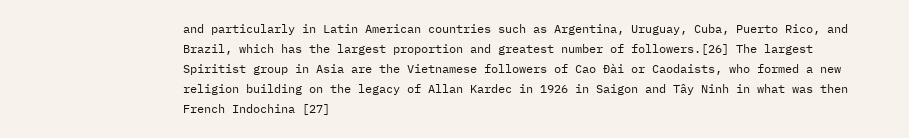and particularly in Latin American countries such as Argentina, Uruguay, Cuba, Puerto Rico, and Brazil, which has the largest proportion and greatest number of followers.[26] The largest Spiritist group in Asia are the Vietnamese followers of Cao Đài or Caodaists, who formed a new religion building on the legacy of Allan Kardec in 1926 in Saigon and Tây Ninh in what was then French Indochina [27]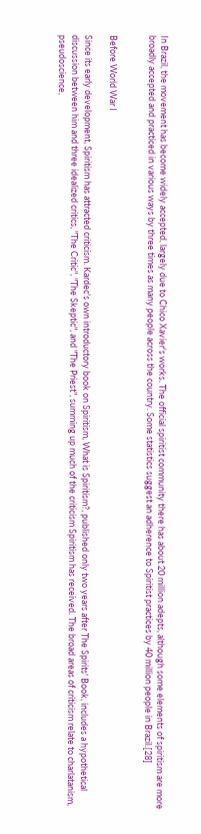In Brazil, the movement has become widely accepted, largely due to Chico Xavier's works. The official spiritist community there has about 20 million adepts, although some elements of spiritism are more broadly accepted and practiced in various ways by three times as many people across the country. Some statistics suggest an adherence to Spiritist practices by 40 million people in Brazil.[28]


Before World War I

Since its early development, Spiritism has attracted criticism. Kardec's own introductory book on Spiritism, What is Spiritism?, published only two years after The Spirits' Book, includes a hypothetical discussion between him and three idealized critics, "The Critic", "The Skeptic", and "The Priest", summing up much of the criticism Spiritism has received. The broad areas of criticism relate to charlatanism, pseudoscience,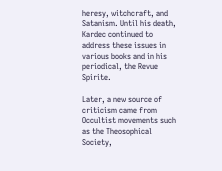heresy, witchcraft, and Satanism. Until his death, Kardec continued to address these issues in various books and in his periodical, the Revue Spirite.

Later, a new source of criticism came from Occultist movements such as the Theosophical Society,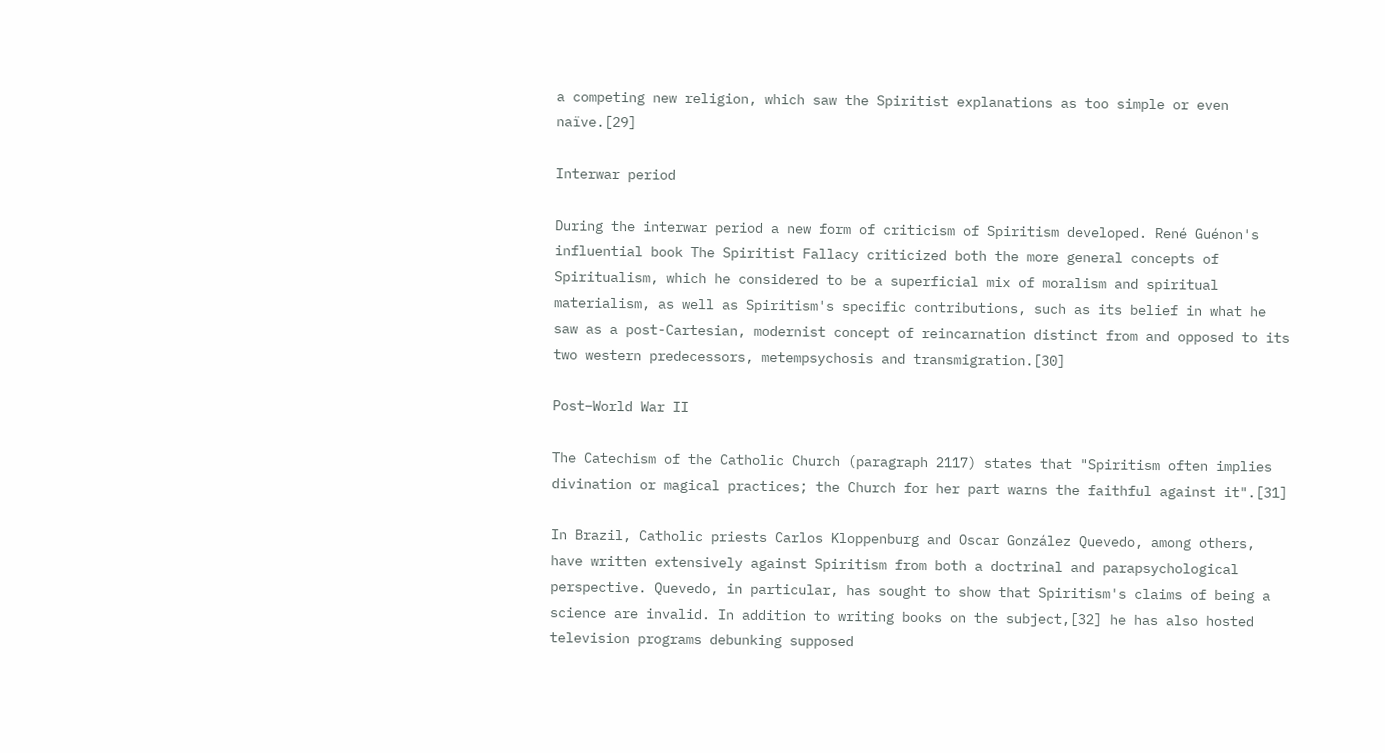a competing new religion, which saw the Spiritist explanations as too simple or even naïve.[29]

Interwar period

During the interwar period a new form of criticism of Spiritism developed. René Guénon's influential book The Spiritist Fallacy criticized both the more general concepts of Spiritualism, which he considered to be a superficial mix of moralism and spiritual materialism, as well as Spiritism's specific contributions, such as its belief in what he saw as a post-Cartesian, modernist concept of reincarnation distinct from and opposed to its two western predecessors, metempsychosis and transmigration.[30]

Post–World War II

The Catechism of the Catholic Church (paragraph 2117) states that "Spiritism often implies divination or magical practices; the Church for her part warns the faithful against it".[31]

In Brazil, Catholic priests Carlos Kloppenburg and Oscar González Quevedo, among others, have written extensively against Spiritism from both a doctrinal and parapsychological perspective. Quevedo, in particular, has sought to show that Spiritism's claims of being a science are invalid. In addition to writing books on the subject,[32] he has also hosted television programs debunking supposed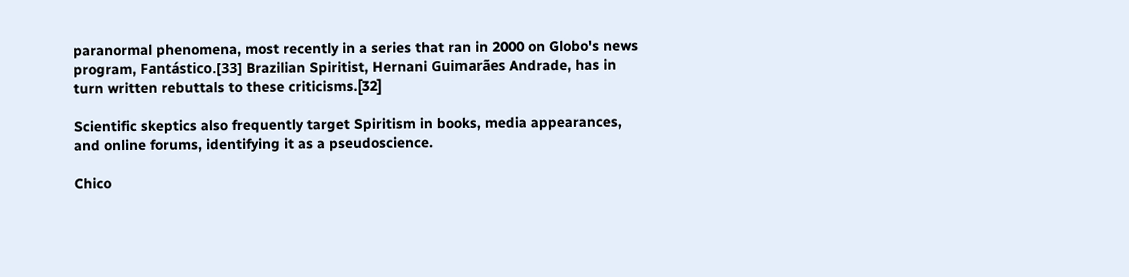paranormal phenomena, most recently in a series that ran in 2000 on Globo's news program, Fantástico.[33] Brazilian Spiritist, Hernani Guimarães Andrade, has in turn written rebuttals to these criticisms.[32]

Scientific skeptics also frequently target Spiritism in books, media appearances, and online forums, identifying it as a pseudoscience.

Chico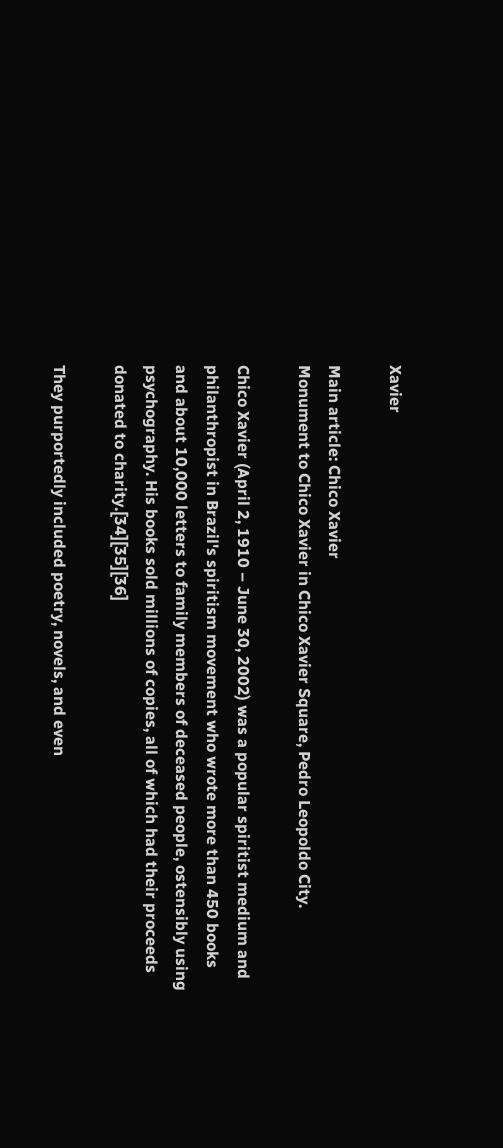Xavier

Main article: Chico Xavier
Monument to Chico Xavier in Chico Xavier Square, Pedro Leopoldo City.

Chico Xavier (April 2, 1910 – June 30, 2002) was a popular spiritist medium and philanthropist in Brazil's spiritism movement who wrote more than 450 books and about 10,000 letters to family members of deceased people, ostensibly using psychography. His books sold millions of copies, all of which had their proceeds donated to charity.[34][35][36]

They purportedly included poetry, novels, and even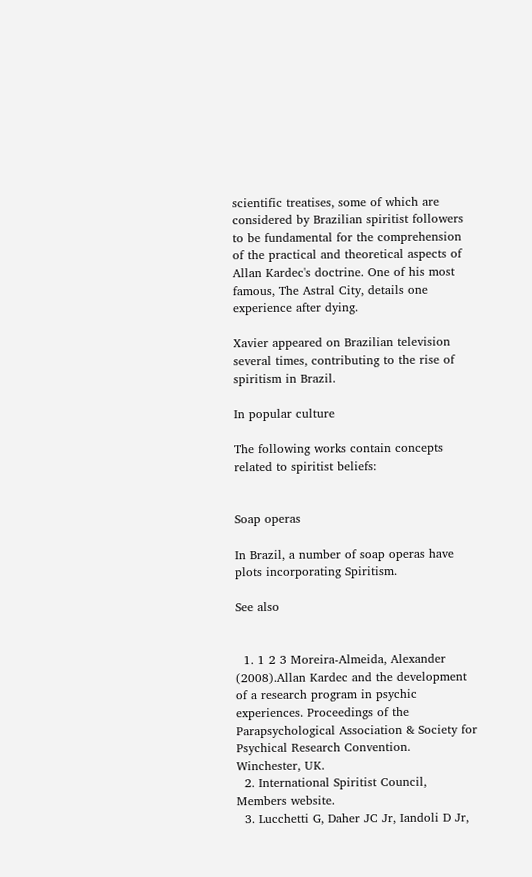scientific treatises, some of which are considered by Brazilian spiritist followers to be fundamental for the comprehension of the practical and theoretical aspects of Allan Kardec's doctrine. One of his most famous, The Astral City, details one experience after dying.

Xavier appeared on Brazilian television several times, contributing to the rise of spiritism in Brazil.

In popular culture

The following works contain concepts related to spiritist beliefs:


Soap operas

In Brazil, a number of soap operas have plots incorporating Spiritism.

See also


  1. 1 2 3 Moreira-Almeida, Alexander (2008).Allan Kardec and the development of a research program in psychic experiences. Proceedings of the Parapsychological Association & Society for Psychical Research Convention. Winchester, UK.
  2. International Spiritist Council, Members website.
  3. Lucchetti G, Daher JC Jr, Iandoli D Jr,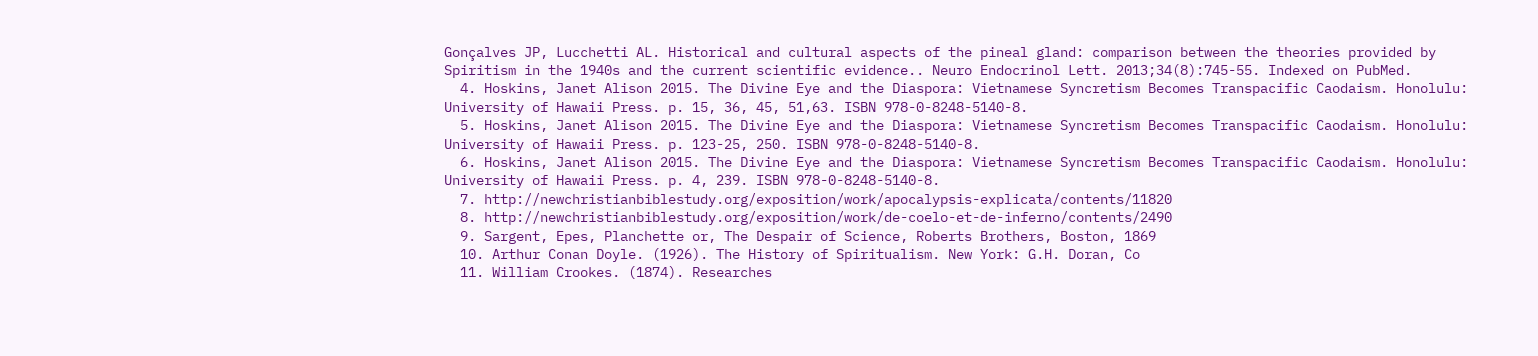Gonçalves JP, Lucchetti AL. Historical and cultural aspects of the pineal gland: comparison between the theories provided by Spiritism in the 1940s and the current scientific evidence.. Neuro Endocrinol Lett. 2013;34(8):745-55. Indexed on PubMed.
  4. Hoskins, Janet Alison 2015. The Divine Eye and the Diaspora: Vietnamese Syncretism Becomes Transpacific Caodaism. Honolulu: University of Hawaii Press. p. 15, 36, 45, 51,63. ISBN 978-0-8248-5140-8.
  5. Hoskins, Janet Alison 2015. The Divine Eye and the Diaspora: Vietnamese Syncretism Becomes Transpacific Caodaism. Honolulu: University of Hawaii Press. p. 123-25, 250. ISBN 978-0-8248-5140-8.
  6. Hoskins, Janet Alison 2015. The Divine Eye and the Diaspora: Vietnamese Syncretism Becomes Transpacific Caodaism. Honolulu: University of Hawaii Press. p. 4, 239. ISBN 978-0-8248-5140-8.
  7. http://newchristianbiblestudy.org/exposition/work/apocalypsis-explicata/contents/11820
  8. http://newchristianbiblestudy.org/exposition/work/de-coelo-et-de-inferno/contents/2490
  9. Sargent, Epes, Planchette or, The Despair of Science, Roberts Brothers, Boston, 1869
  10. Arthur Conan Doyle. (1926). The History of Spiritualism. New York: G.H. Doran, Co
  11. William Crookes. (1874). Researches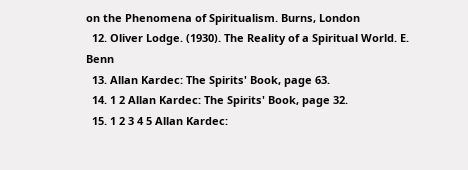on the Phenomena of Spiritualism. Burns, London
  12. Oliver Lodge. (1930). The Reality of a Spiritual World. E. Benn
  13. Allan Kardec: The Spirits' Book, page 63.
  14. 1 2 Allan Kardec: The Spirits' Book, page 32.
  15. 1 2 3 4 5 Allan Kardec: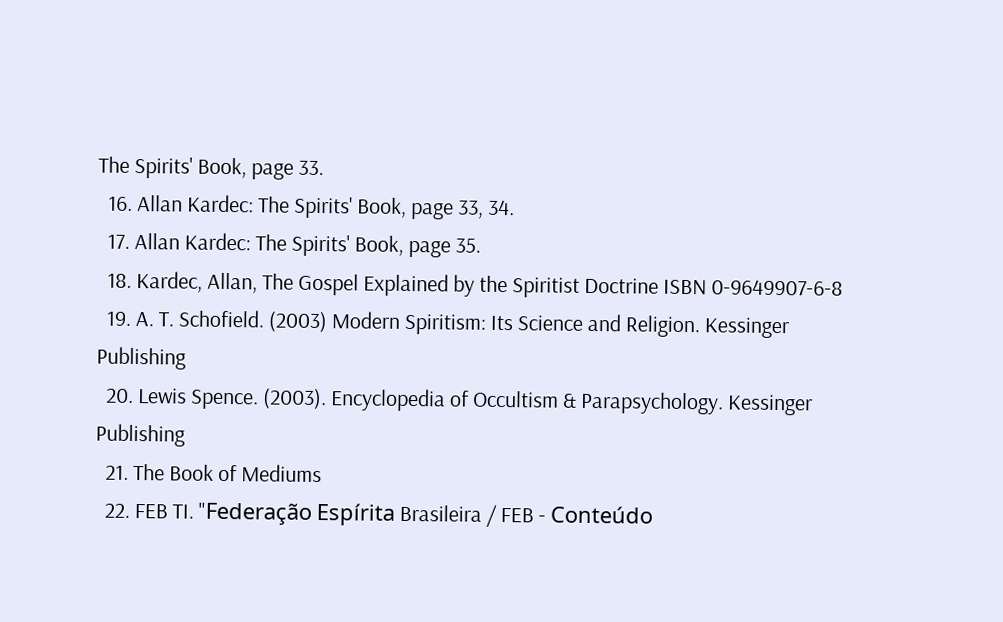The Spirits' Book, page 33.
  16. Allan Kardec: The Spirits' Book, page 33, 34.
  17. Allan Kardec: The Spirits' Book, page 35.
  18. Kardec, Allan, The Gospel Explained by the Spiritist Doctrine ISBN 0-9649907-6-8
  19. A. T. Schofield. (2003) Modern Spiritism: Its Science and Religion. Kessinger Publishing
  20. Lewis Spence. (2003). Encyclopedia of Occultism & Parapsychology. Kessinger Publishing
  21. The Book of Mediums
  22. FEB TI. "Federação Espírita Brasileira / FEB - Conteúdo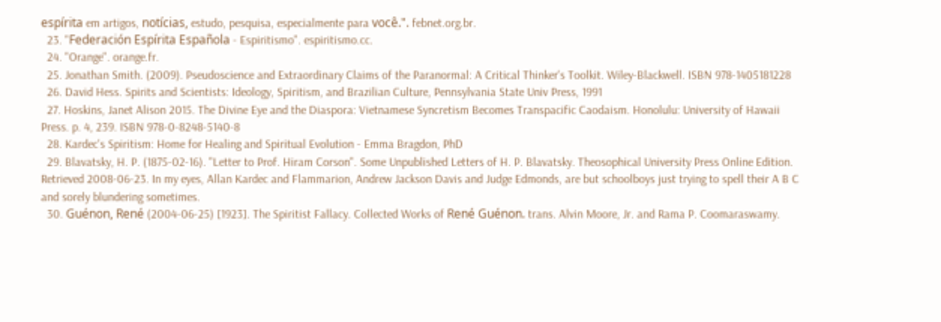espírita em artigos, notícias, estudo, pesquisa, especialmente para você.". febnet.org.br.
  23. "Federación Espírita Española - Espiritismo". espiritismo.cc.
  24. "Orange". orange.fr.
  25. Jonathan Smith. (2009). Pseudoscience and Extraordinary Claims of the Paranormal: A Critical Thinker's Toolkit. Wiley-Blackwell. ISBN 978-1405181228
  26. David Hess. Spirits and Scientists: Ideology, Spiritism, and Brazilian Culture, Pennsylvania State Univ Press, 1991
  27. Hoskins, Janet Alison 2015. The Divine Eye and the Diaspora: Vietnamese Syncretism Becomes Transpacific Caodaism. Honolulu: University of Hawaii Press. p. 4, 239. ISBN 978-0-8248-5140-8
  28. Kardec's Spiritism: Home for Healing and Spiritual Evolution - Emma Bragdon, PhD
  29. Blavatsky, H. P. (1875-02-16). "Letter to Prof. Hiram Corson". Some Unpublished Letters of H. P. Blavatsky. Theosophical University Press Online Edition. Retrieved 2008-06-23. In my eyes, Allan Kardec and Flammarion, Andrew Jackson Davis and Judge Edmonds, are but schoolboys just trying to spell their A B C and sorely blundering sometimes.
  30. Guénon, René (2004-06-25) [1923]. The Spiritist Fallacy. Collected Works of René Guénon. trans. Alvin Moore, Jr. and Rama P. Coomaraswamy.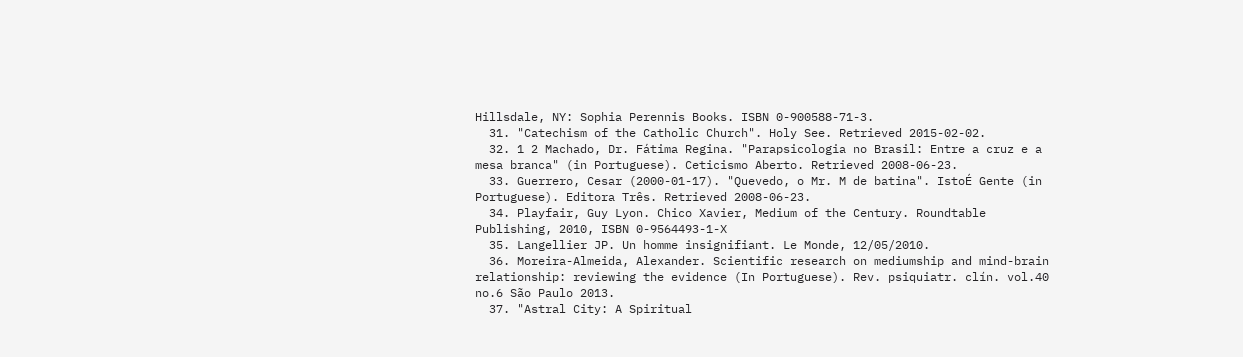Hillsdale, NY: Sophia Perennis Books. ISBN 0-900588-71-3.
  31. "Catechism of the Catholic Church". Holy See. Retrieved 2015-02-02.
  32. 1 2 Machado, Dr. Fátima Regina. "Parapsicologia no Brasil: Entre a cruz e a mesa branca" (in Portuguese). Ceticismo Aberto. Retrieved 2008-06-23.
  33. Guerrero, Cesar (2000-01-17). "Quevedo, o Mr. M de batina". IstoÉ Gente (in Portuguese). Editora Três. Retrieved 2008-06-23.
  34. Playfair, Guy Lyon. Chico Xavier, Medium of the Century. Roundtable Publishing, 2010, ISBN 0-9564493-1-X
  35. Langellier JP. Un homme insignifiant. Le Monde, 12/05/2010.
  36. Moreira-Almeida, Alexander. Scientific research on mediumship and mind-brain relationship: reviewing the evidence (In Portuguese). Rev. psiquiatr. clín. vol.40 no.6 São Paulo 2013.
  37. "Astral City: A Spiritual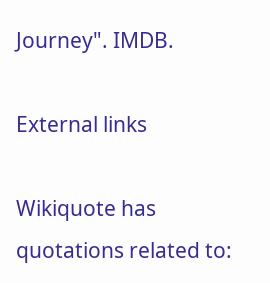Journey". IMDB.

External links

Wikiquote has quotations related to: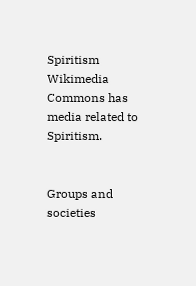Spiritism
Wikimedia Commons has media related to Spiritism.


Groups and societies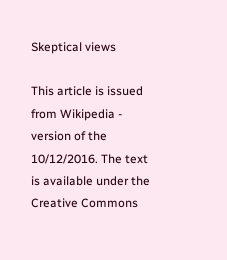Skeptical views

This article is issued from Wikipedia - version of the 10/12/2016. The text is available under the Creative Commons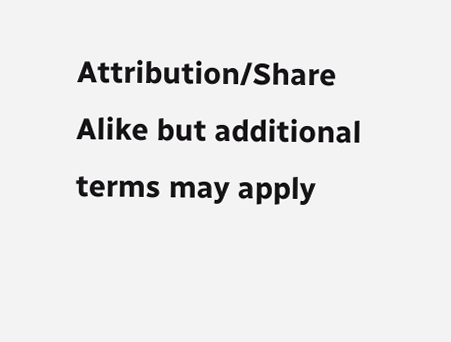Attribution/Share Alike but additional terms may apply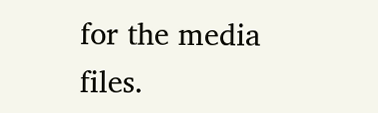for the media files.